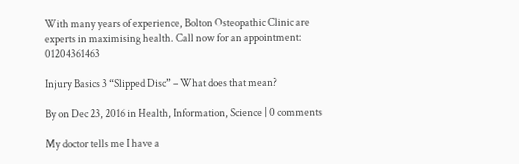With many years of experience, Bolton Osteopathic Clinic are experts in maximising health. Call now for an appointment: 01204361463

Injury Basics 3 “Slipped Disc” – What does that mean?

By on Dec 23, 2016 in Health, Information, Science | 0 comments

My doctor tells me I have a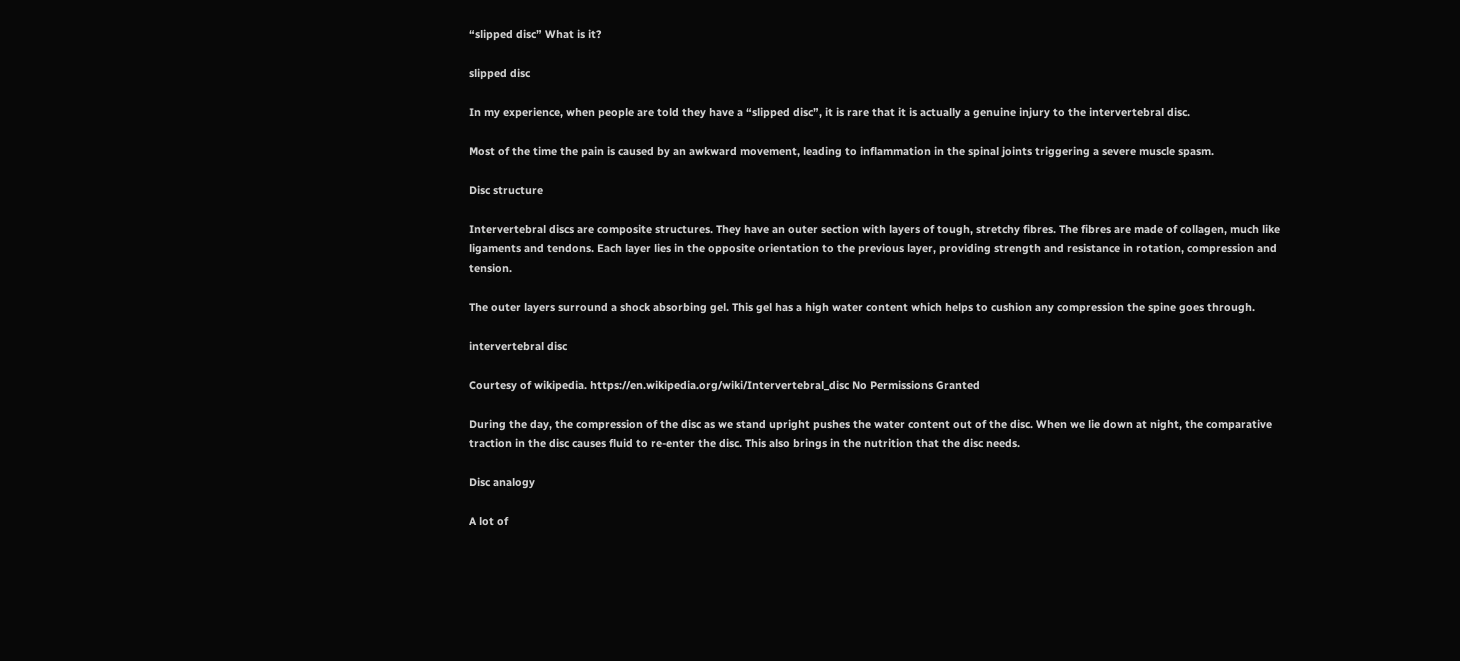“slipped disc” What is it?

slipped disc

In my experience, when people are told they have a “slipped disc”, it is rare that it is actually a genuine injury to the intervertebral disc.

Most of the time the pain is caused by an awkward movement, leading to inflammation in the spinal joints triggering a severe muscle spasm.

Disc structure

Intervertebral discs are composite structures. They have an outer section with layers of tough, stretchy fibres. The fibres are made of collagen, much like ligaments and tendons. Each layer lies in the opposite orientation to the previous layer, providing strength and resistance in rotation, compression and tension.

The outer layers surround a shock absorbing gel. This gel has a high water content which helps to cushion any compression the spine goes through.

intervertebral disc

Courtesy of wikipedia. https://en.wikipedia.org/wiki/Intervertebral_disc No Permissions Granted

During the day, the compression of the disc as we stand upright pushes the water content out of the disc. When we lie down at night, the comparative traction in the disc causes fluid to re-enter the disc. This also brings in the nutrition that the disc needs.

Disc analogy

A lot of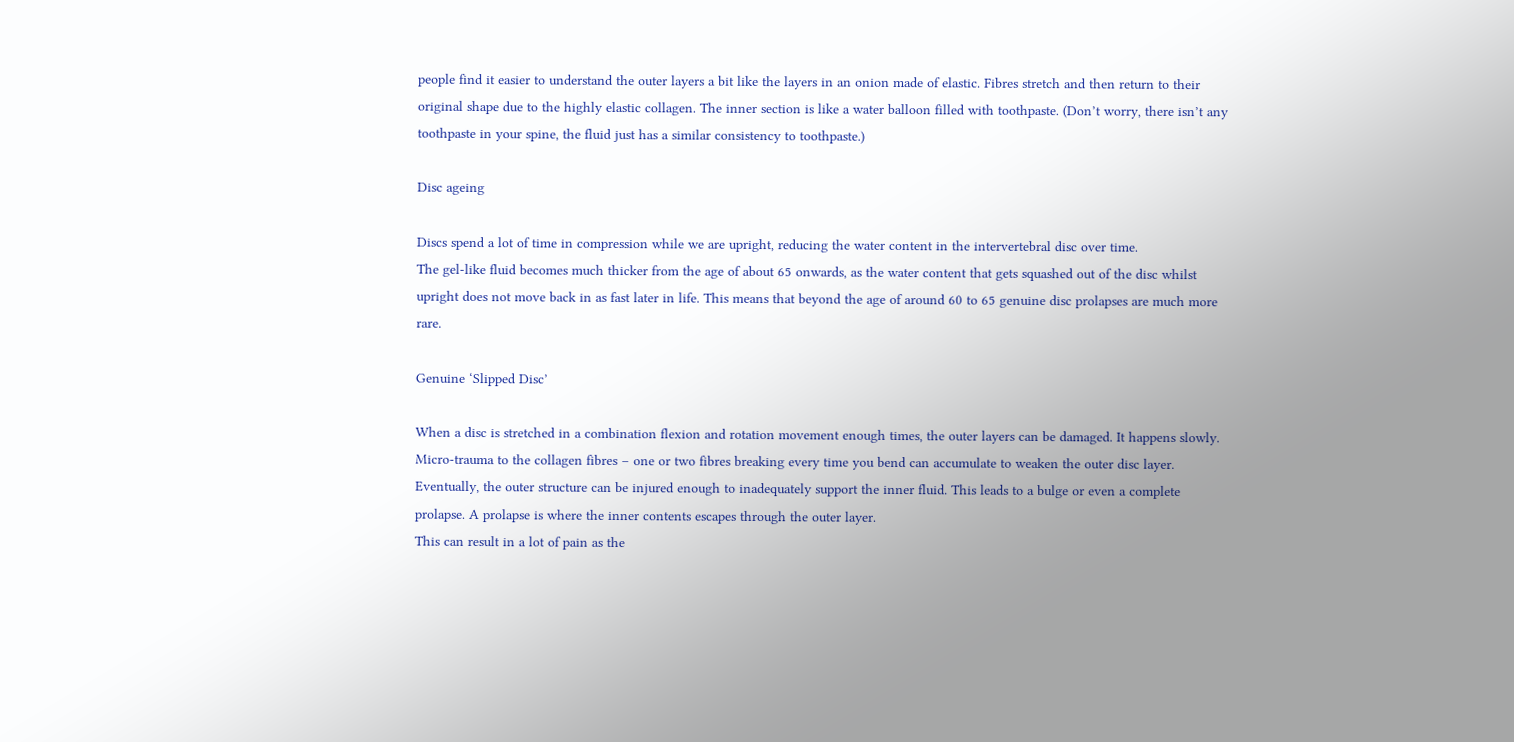people find it easier to understand the outer layers a bit like the layers in an onion made of elastic. Fibres stretch and then return to their original shape due to the highly elastic collagen. The inner section is like a water balloon filled with toothpaste. (Don’t worry, there isn’t any toothpaste in your spine, the fluid just has a similar consistency to toothpaste.)

Disc ageing

Discs spend a lot of time in compression while we are upright, reducing the water content in the intervertebral disc over time.
The gel-like fluid becomes much thicker from the age of about 65 onwards, as the water content that gets squashed out of the disc whilst upright does not move back in as fast later in life. This means that beyond the age of around 60 to 65 genuine disc prolapses are much more rare.

Genuine ‘Slipped Disc’

When a disc is stretched in a combination flexion and rotation movement enough times, the outer layers can be damaged. It happens slowly. Micro-trauma to the collagen fibres – one or two fibres breaking every time you bend can accumulate to weaken the outer disc layer. Eventually, the outer structure can be injured enough to inadequately support the inner fluid. This leads to a bulge or even a complete prolapse. A prolapse is where the inner contents escapes through the outer layer.
This can result in a lot of pain as the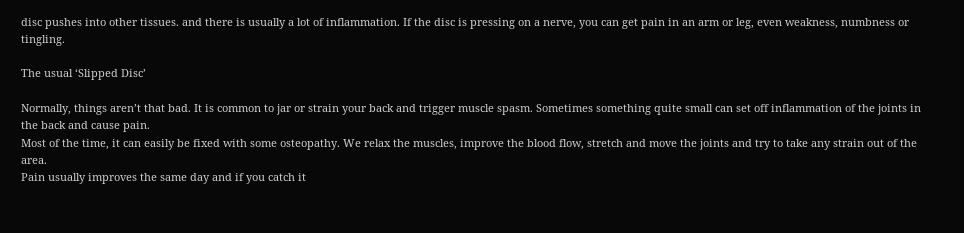disc pushes into other tissues. and there is usually a lot of inflammation. If the disc is pressing on a nerve, you can get pain in an arm or leg, even weakness, numbness or tingling.

The usual ‘Slipped Disc’

Normally, things aren’t that bad. It is common to jar or strain your back and trigger muscle spasm. Sometimes something quite small can set off inflammation of the joints in the back and cause pain.
Most of the time, it can easily be fixed with some osteopathy. We relax the muscles, improve the blood flow, stretch and move the joints and try to take any strain out of the area.
Pain usually improves the same day and if you catch it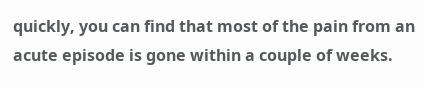quickly, you can find that most of the pain from an acute episode is gone within a couple of weeks.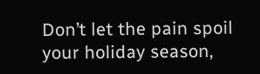Don’t let the pain spoil your holiday season,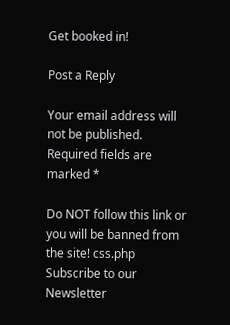Get booked in!

Post a Reply

Your email address will not be published. Required fields are marked *

Do NOT follow this link or you will be banned from the site! css.php
Subscribe to our Newsletter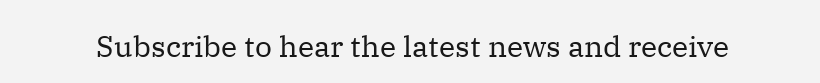Subscribe to hear the latest news and receive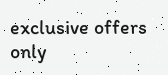exclusive offers only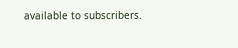available to subscribers.